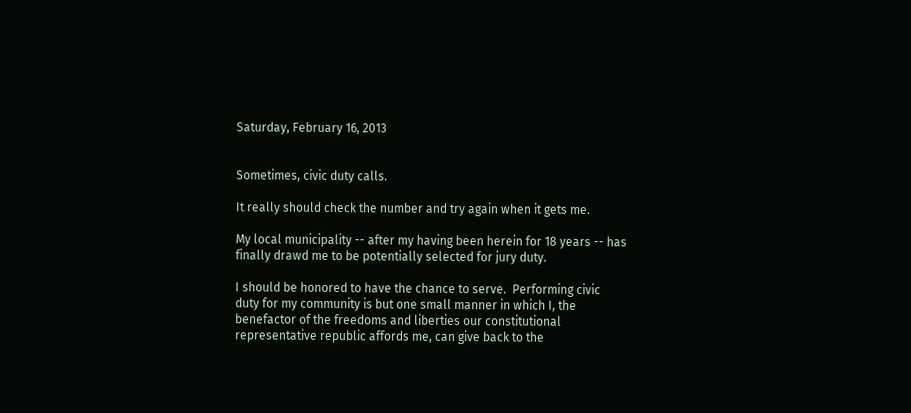Saturday, February 16, 2013


Sometimes, civic duty calls.

It really should check the number and try again when it gets me.

My local municipality -- after my having been herein for 18 years -- has finally drawd me to be potentially selected for jury duty.

I should be honored to have the chance to serve.  Performing civic duty for my community is but one small manner in which I, the benefactor of the freedoms and liberties our constitutional representative republic affords me, can give back to the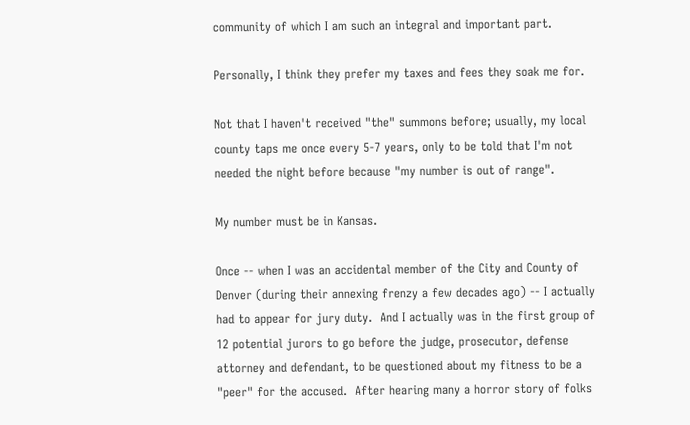community of which I am such an integral and important part.

Personally, I think they prefer my taxes and fees they soak me for.

Not that I haven't received "the" summons before; usually, my local county taps me once every 5-7 years, only to be told that I'm not needed the night before because "my number is out of range".

My number must be in Kansas.

Once -- when I was an accidental member of the City and County of Denver (during their annexing frenzy a few decades ago) -- I actually had to appear for jury duty.  And I actually was in the first group of 12 potential jurors to go before the judge, prosecutor, defense attorney and defendant, to be questioned about my fitness to be a "peer" for the accused.  After hearing many a horror story of folks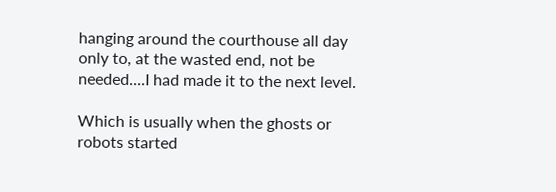hanging around the courthouse all day only to, at the wasted end, not be needed....I had made it to the next level.

Which is usually when the ghosts or robots started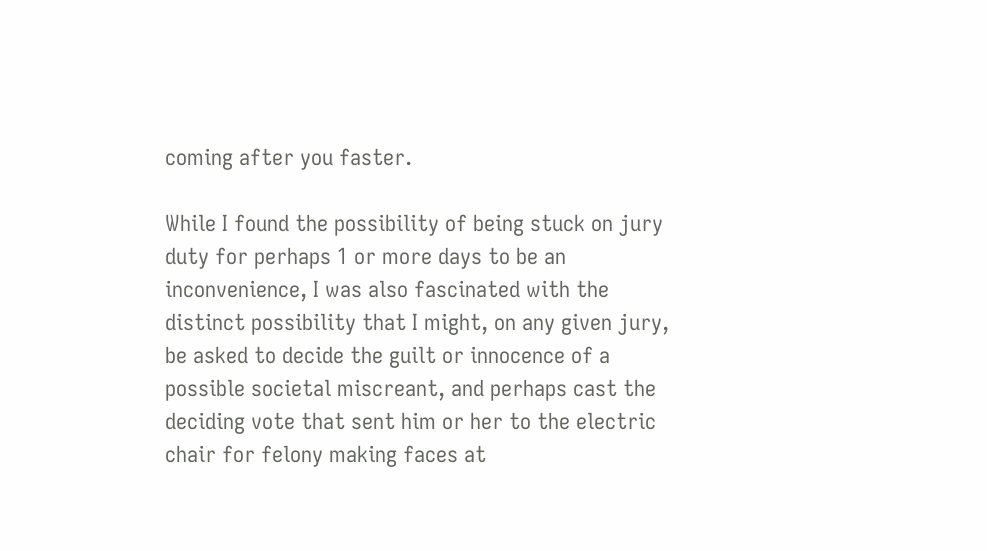coming after you faster.

While I found the possibility of being stuck on jury duty for perhaps 1 or more days to be an inconvenience, I was also fascinated with the distinct possibility that I might, on any given jury, be asked to decide the guilt or innocence of a possible societal miscreant, and perhaps cast the deciding vote that sent him or her to the electric chair for felony making faces at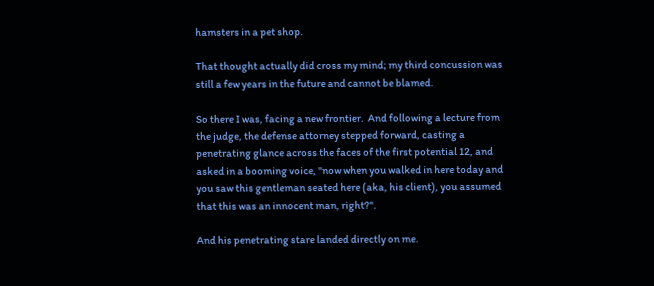hamsters in a pet shop.

That thought actually did cross my mind; my third concussion was still a few years in the future and cannot be blamed.

So there I was, facing a new frontier.  And following a lecture from the judge, the defense attorney stepped forward, casting a penetrating glance across the faces of the first potential 12, and asked in a booming voice, "now when you walked in here today and you saw this gentleman seated here (aka, his client), you assumed that this was an innocent man, right?".

And his penetrating stare landed directly on me.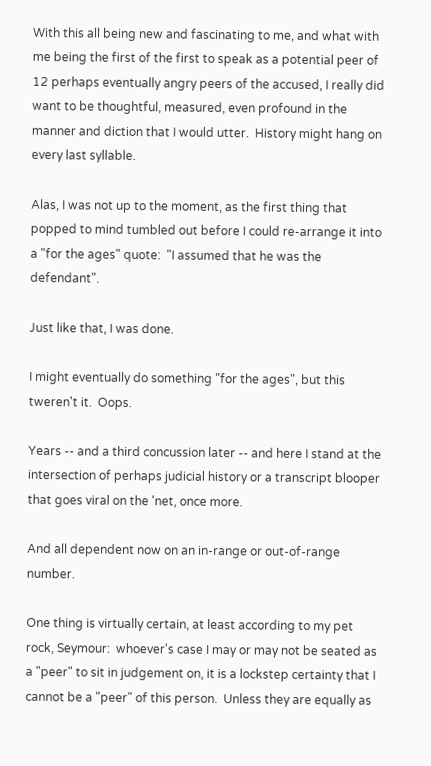With this all being new and fascinating to me, and what with me being the first of the first to speak as a potential peer of 12 perhaps eventually angry peers of the accused, I really did want to be thoughtful, measured, even profound in the manner and diction that I would utter.  History might hang on every last syllable.

Alas, I was not up to the moment, as the first thing that popped to mind tumbled out before I could re-arrange it into a "for the ages" quote:  "I assumed that he was the defendant".

Just like that, I was done.

I might eventually do something "for the ages", but this tweren't it.  Oops.

Years -- and a third concussion later -- and here I stand at the intersection of perhaps judicial history or a transcript blooper that goes viral on the 'net, once more.

And all dependent now on an in-range or out-of-range number.

One thing is virtually certain, at least according to my pet rock, Seymour:  whoever's case I may or may not be seated as a "peer" to sit in judgement on, it is a lockstep certainty that I cannot be a "peer" of this person.  Unless they are equally as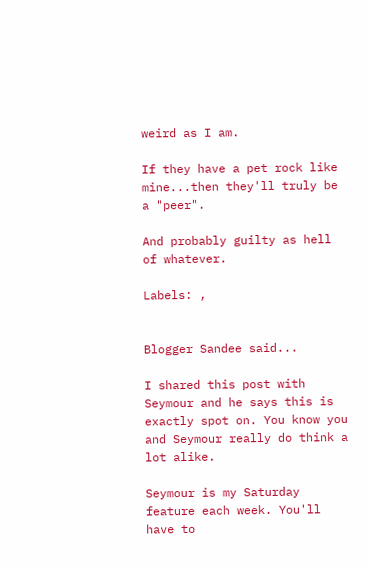weird as I am.

If they have a pet rock like mine...then they'll truly be a "peer".

And probably guilty as hell of whatever.

Labels: ,


Blogger Sandee said...

I shared this post with Seymour and he says this is exactly spot on. You know you and Seymour really do think a lot alike.

Seymour is my Saturday feature each week. You'll have to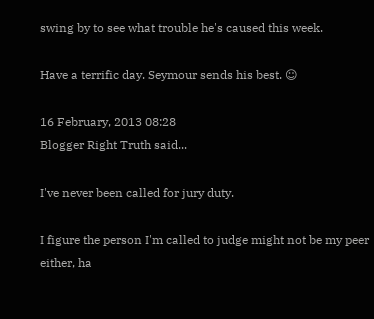swing by to see what trouble he's caused this week.

Have a terrific day. Seymour sends his best. ☺

16 February, 2013 08:28
Blogger Right Truth said...

I've never been called for jury duty.

I figure the person I'm called to judge might not be my peer either, ha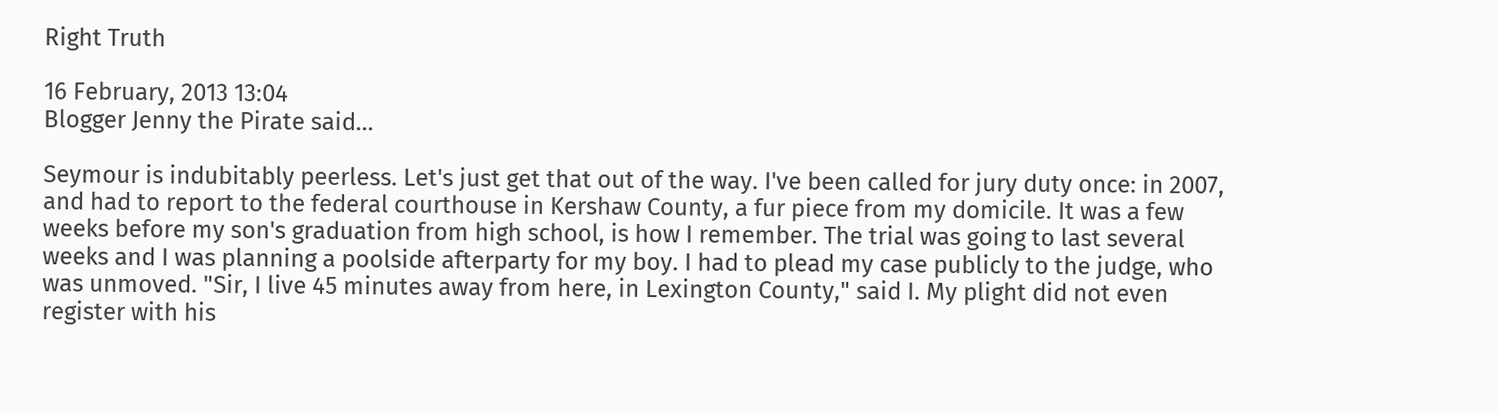Right Truth

16 February, 2013 13:04
Blogger Jenny the Pirate said...

Seymour is indubitably peerless. Let's just get that out of the way. I've been called for jury duty once: in 2007, and had to report to the federal courthouse in Kershaw County, a fur piece from my domicile. It was a few weeks before my son's graduation from high school, is how I remember. The trial was going to last several weeks and I was planning a poolside afterparty for my boy. I had to plead my case publicly to the judge, who was unmoved. "Sir, I live 45 minutes away from here, in Lexington County," said I. My plight did not even register with his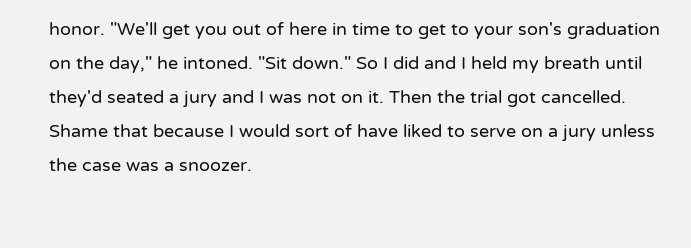honor. "We'll get you out of here in time to get to your son's graduation on the day," he intoned. "Sit down." So I did and I held my breath until they'd seated a jury and I was not on it. Then the trial got cancelled. Shame that because I would sort of have liked to serve on a jury unless the case was a snoozer.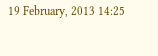19 February, 2013 14:25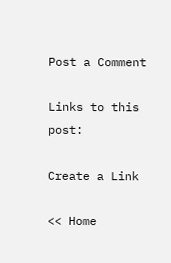Post a Comment

Links to this post:

Create a Link

<< Home